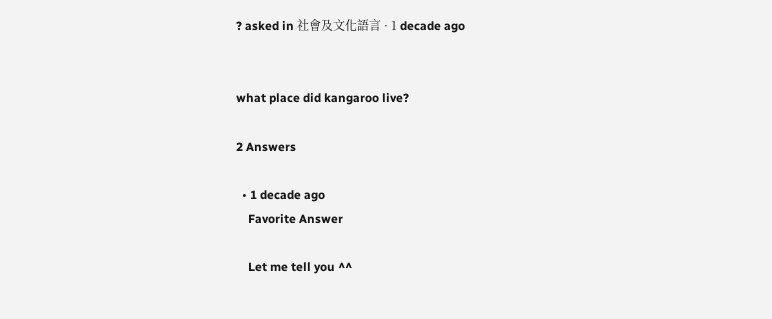? asked in 社會及文化語言 · 1 decade ago


what place did kangaroo live?

2 Answers

  • 1 decade ago
    Favorite Answer

    Let me tell you ^^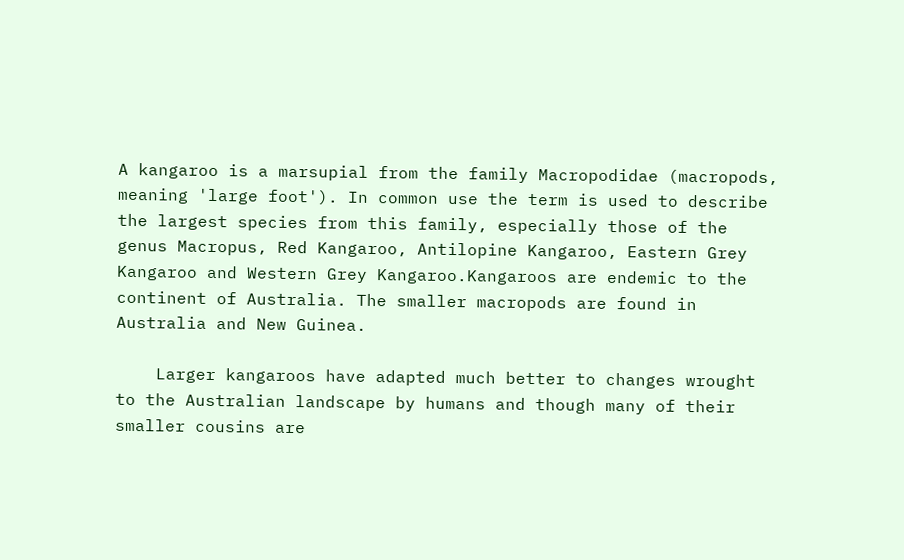A kangaroo is a marsupial from the family Macropodidae (macropods, meaning 'large foot'). In common use the term is used to describe the largest species from this family, especially those of the genus Macropus, Red Kangaroo, Antilopine Kangaroo, Eastern Grey Kangaroo and Western Grey Kangaroo.Kangaroos are endemic to the continent of Australia. The smaller macropods are found in Australia and New Guinea.

    Larger kangaroos have adapted much better to changes wrought to the Australian landscape by humans and though many of their smaller cousins are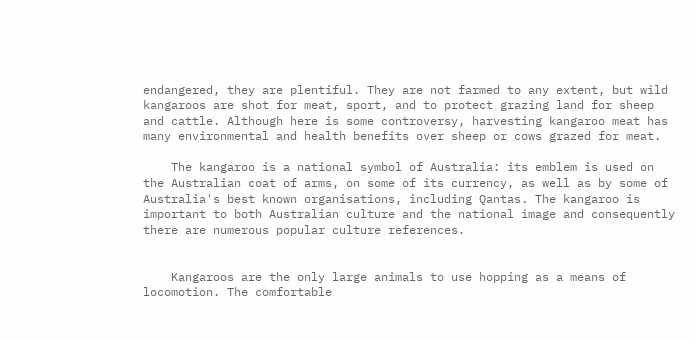endangered, they are plentiful. They are not farmed to any extent, but wild kangaroos are shot for meat, sport, and to protect grazing land for sheep and cattle. Although here is some controversy, harvesting kangaroo meat has many environmental and health benefits over sheep or cows grazed for meat.

    The kangaroo is a national symbol of Australia: its emblem is used on the Australian coat of arms, on some of its currency, as well as by some of Australia's best known organisations, including Qantas. The kangaroo is important to both Australian culture and the national image and consequently there are numerous popular culture references.


    Kangaroos are the only large animals to use hopping as a means of locomotion. The comfortable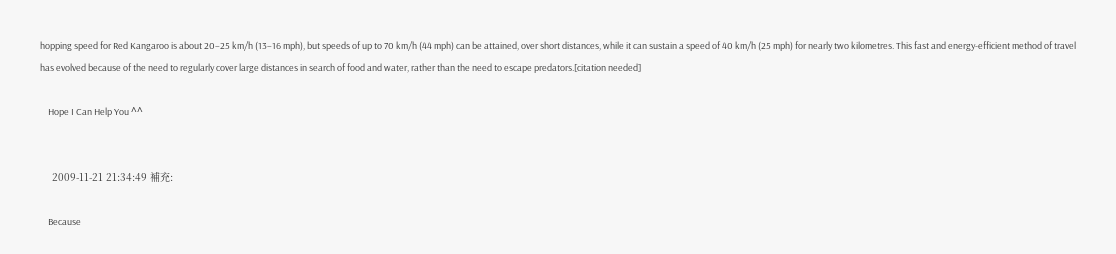hopping speed for Red Kangaroo is about 20–25 km/h (13–16 mph), but speeds of up to 70 km/h (44 mph) can be attained, over short distances, while it can sustain a speed of 40 km/h (25 mph) for nearly two kilometres. This fast and energy-efficient method of travel has evolved because of the need to regularly cover large distances in search of food and water, rather than the need to escape predators.[citation needed]

    Hope I Can Help You ^^


    2009-11-21 21:34:49 補充:

    Because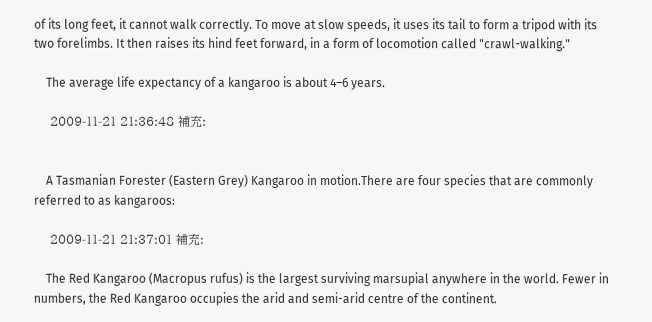of its long feet, it cannot walk correctly. To move at slow speeds, it uses its tail to form a tripod with its two forelimbs. It then raises its hind feet forward, in a form of locomotion called "crawl-walking."

    The average life expectancy of a kangaroo is about 4–6 years.

    2009-11-21 21:36:48 補充:


    A Tasmanian Forester (Eastern Grey) Kangaroo in motion.There are four species that are commonly referred to as kangaroos:

    2009-11-21 21:37:01 補充:

    The Red Kangaroo (Macropus rufus) is the largest surviving marsupial anywhere in the world. Fewer in numbers, the Red Kangaroo occupies the arid and semi-arid centre of the continent.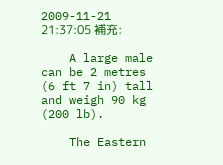2009-11-21 21:37:05 補充:

    A large male can be 2 metres (6 ft 7 in) tall and weigh 90 kg (200 lb).

    The Eastern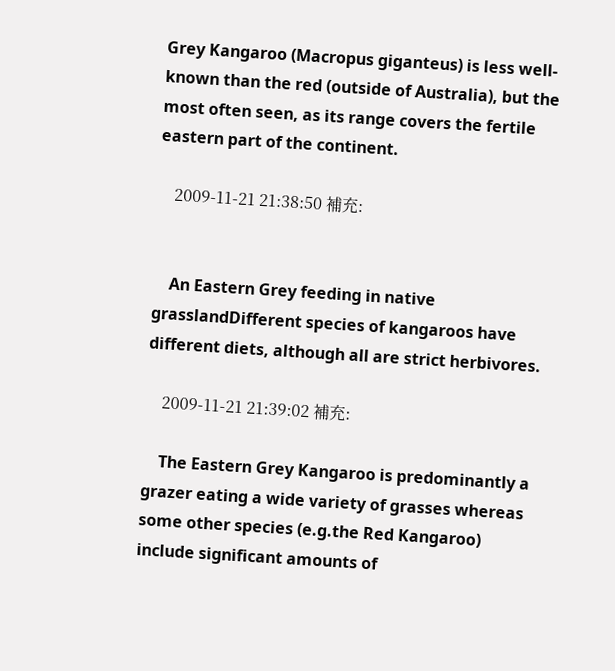Grey Kangaroo (Macropus giganteus) is less well-known than the red (outside of Australia), but the most often seen, as its range covers the fertile eastern part of the continent.

    2009-11-21 21:38:50 補充:


    An Eastern Grey feeding in native grasslandDifferent species of kangaroos have different diets, although all are strict herbivores.

    2009-11-21 21:39:02 補充:

    The Eastern Grey Kangaroo is predominantly a grazer eating a wide variety of grasses whereas some other species (e.g.the Red Kangaroo) include significant amounts of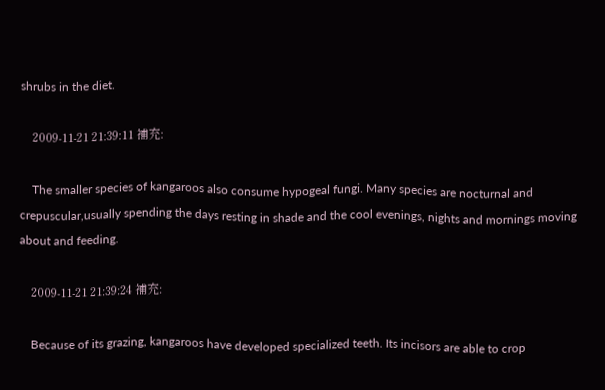shrubs in the diet.

    2009-11-21 21:39:11 補充:

    The smaller species of kangaroos also consume hypogeal fungi. Many species are nocturnal and crepuscular,usually spending the days resting in shade and the cool evenings, nights and mornings moving about and feeding.

    2009-11-21 21:39:24 補充:

    Because of its grazing, kangaroos have developed specialized teeth. Its incisors are able to crop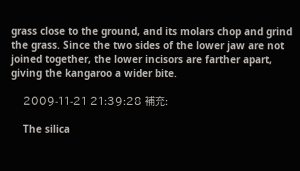grass close to the ground, and its molars chop and grind the grass. Since the two sides of the lower jaw are not joined together, the lower incisors are farther apart, giving the kangaroo a wider bite.

    2009-11-21 21:39:28 補充:

    The silica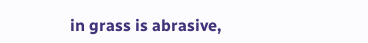in grass is abrasive,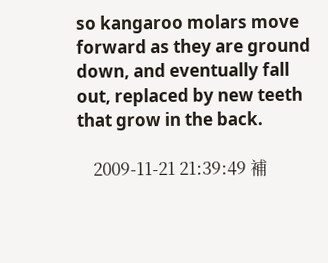so kangaroo molars move forward as they are ground down, and eventually fall out, replaced by new teeth that grow in the back.

    2009-11-21 21:39:49 補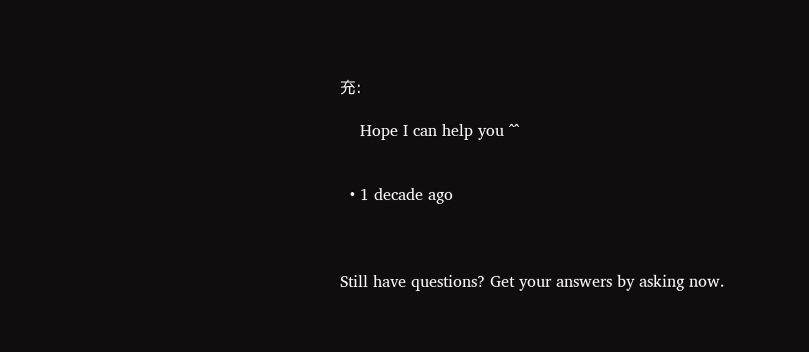充:

    Hope I can help you ^^


  • 1 decade ago



Still have questions? Get your answers by asking now.